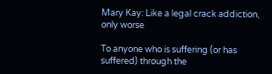Mary Kay: Like a legal crack addiction, only worse

To anyone who is suffering (or has suffered) through the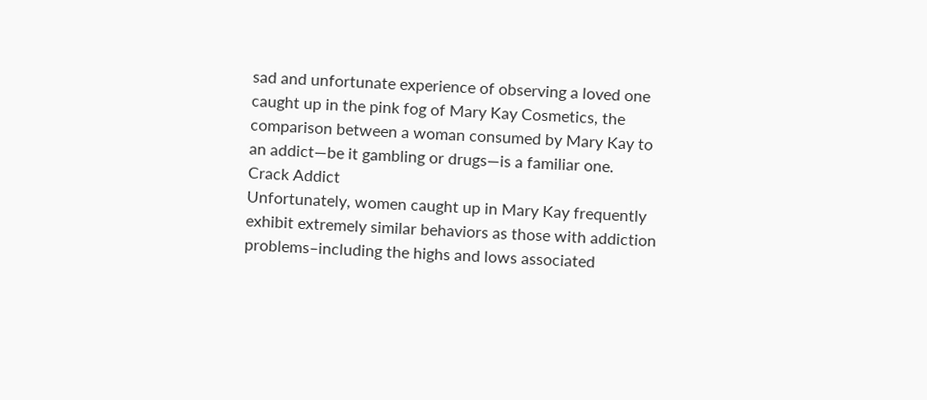sad and unfortunate experience of observing a loved one caught up in the pink fog of Mary Kay Cosmetics, the comparison between a woman consumed by Mary Kay to an addict—be it gambling or drugs—is a familiar one.
Crack Addict
Unfortunately, women caught up in Mary Kay frequently exhibit extremely similar behaviors as those with addiction problems–including the highs and lows associated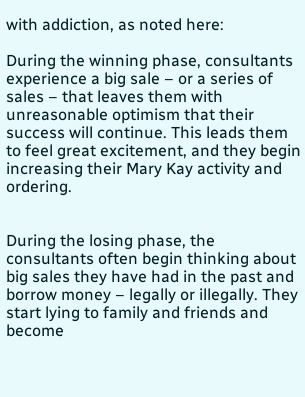with addiction, as noted here:

During the winning phase, consultants experience a big sale – or a series of sales – that leaves them with unreasonable optimism that their success will continue. This leads them to feel great excitement, and they begin increasing their Mary Kay activity and ordering.


During the losing phase, the consultants often begin thinking about big sales they have had in the past and borrow money – legally or illegally. They start lying to family and friends and become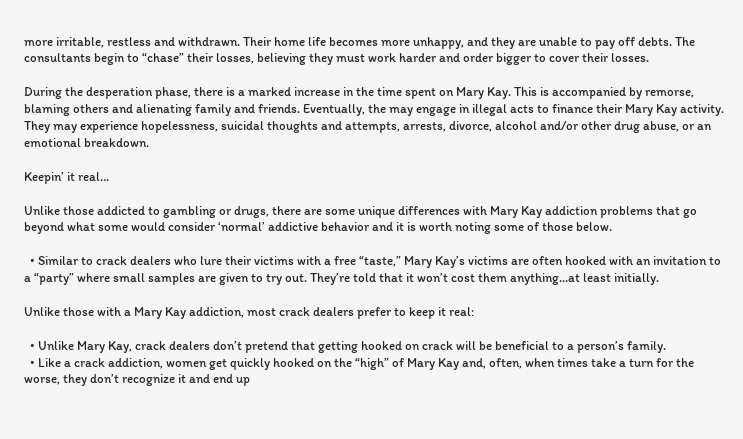more irritable, restless and withdrawn. Their home life becomes more unhappy, and they are unable to pay off debts. The consultants begin to “chase” their losses, believing they must work harder and order bigger to cover their losses.

During the desperation phase, there is a marked increase in the time spent on Mary Kay. This is accompanied by remorse, blaming others and alienating family and friends. Eventually, the may engage in illegal acts to finance their Mary Kay activity. They may experience hopelessness, suicidal thoughts and attempts, arrests, divorce, alcohol and/or other drug abuse, or an emotional breakdown.

Keepin’ it real…

Unlike those addicted to gambling or drugs, there are some unique differences with Mary Kay addiction problems that go beyond what some would consider ‘normal’ addictive behavior and it is worth noting some of those below.

  • Similar to crack dealers who lure their victims with a free “taste,” Mary Kay’s victims are often hooked with an invitation to a “party” where small samples are given to try out. They’re told that it won’t cost them anything…at least initially.

Unlike those with a Mary Kay addiction, most crack dealers prefer to keep it real:

  • Unlike Mary Kay, crack dealers don’t pretend that getting hooked on crack will be beneficial to a person’s family.
  • Like a crack addiction, women get quickly hooked on the “high” of Mary Kay and, often, when times take a turn for the worse, they don’t recognize it and end up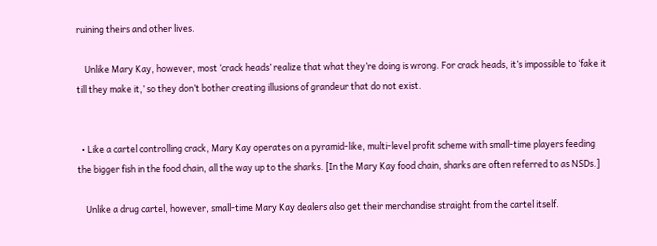ruining theirs and other lives.

    Unlike Mary Kay, however, most ‘crack heads’ realize that what they’re doing is wrong. For crack heads, it’s impossible to ‘fake it till they make it,’ so they don’t bother creating illusions of grandeur that do not exist.


  • Like a cartel controlling crack, Mary Kay operates on a pyramid-like, multi-level profit scheme with small-time players feeding the bigger fish in the food chain, all the way up to the sharks. [In the Mary Kay food chain, sharks are often referred to as NSDs.]

    Unlike a drug cartel, however, small-time Mary Kay dealers also get their merchandise straight from the cartel itself.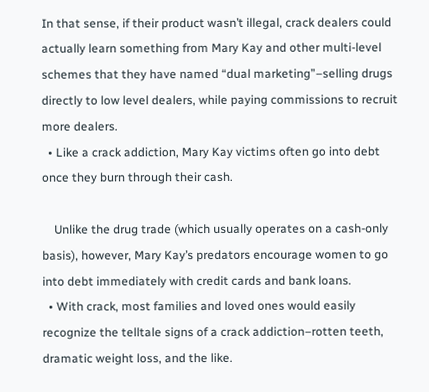In that sense, if their product wasn’t illegal, crack dealers could actually learn something from Mary Kay and other multi-level schemes that they have named “dual marketing”–selling drugs directly to low level dealers, while paying commissions to recruit more dealers.
  • Like a crack addiction, Mary Kay victims often go into debt once they burn through their cash.

    Unlike the drug trade (which usually operates on a cash-only basis), however, Mary Kay’s predators encourage women to go into debt immediately with credit cards and bank loans.
  • With crack, most families and loved ones would easily recognize the telltale signs of a crack addiction–rotten teeth, dramatic weight loss, and the like.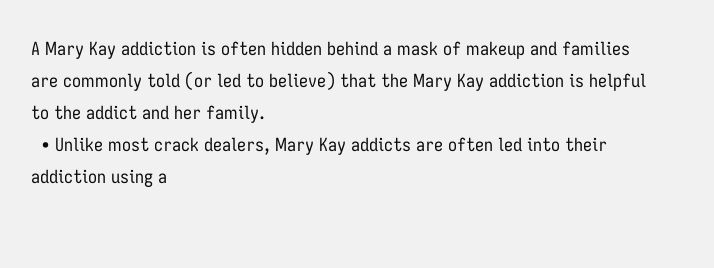A Mary Kay addiction is often hidden behind a mask of makeup and families are commonly told (or led to believe) that the Mary Kay addiction is helpful to the addict and her family.
  • Unlike most crack dealers, Mary Kay addicts are often led into their addiction using a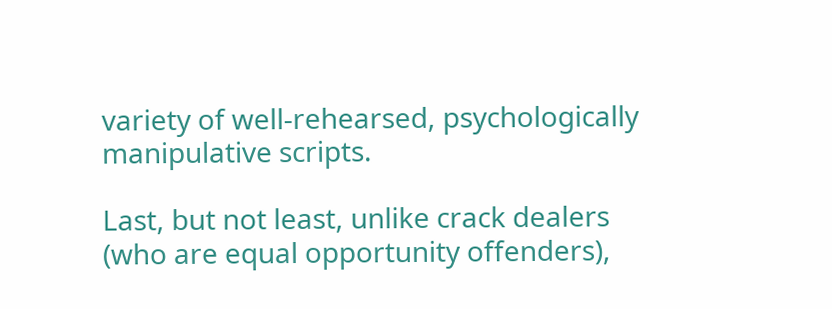variety of well-rehearsed, psychologically manipulative scripts.

Last, but not least, unlike crack dealers (who are equal opportunity offenders),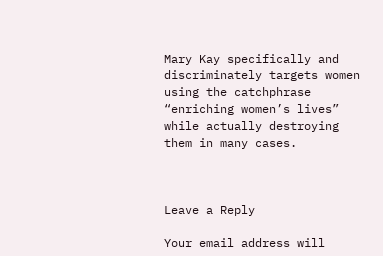Mary Kay specifically and discriminately targets women using the catchphrase “enriching women’s lives” while actually destroying them in many cases.



Leave a Reply

Your email address will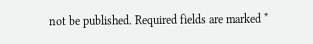not be published. Required fields are marked *